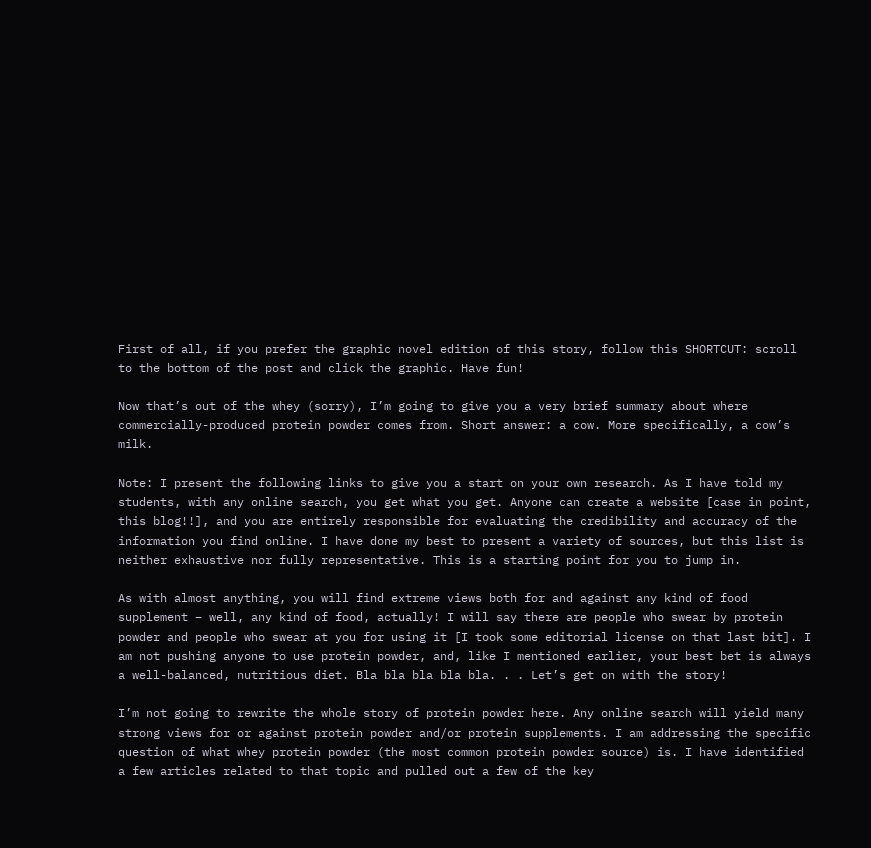First of all, if you prefer the graphic novel edition of this story, follow this SHORTCUT: scroll to the bottom of the post and click the graphic. Have fun!

Now that’s out of the whey (sorry), I’m going to give you a very brief summary about where commercially-produced protein powder comes from. Short answer: a cow. More specifically, a cow’s milk.

Note: I present the following links to give you a start on your own research. As I have told my students, with any online search, you get what you get. Anyone can create a website [case in point, this blog!!], and you are entirely responsible for evaluating the credibility and accuracy of the information you find online. I have done my best to present a variety of sources, but this list is neither exhaustive nor fully representative. This is a starting point for you to jump in.

As with almost anything, you will find extreme views both for and against any kind of food supplement – well, any kind of food, actually! I will say there are people who swear by protein powder and people who swear at you for using it [I took some editorial license on that last bit]. I am not pushing anyone to use protein powder, and, like I mentioned earlier, your best bet is always a well-balanced, nutritious diet. Bla bla bla bla bla. . . Let’s get on with the story!

I’m not going to rewrite the whole story of protein powder here. Any online search will yield many strong views for or against protein powder and/or protein supplements. I am addressing the specific question of what whey protein powder (the most common protein powder source) is. I have identified a few articles related to that topic and pulled out a few of the key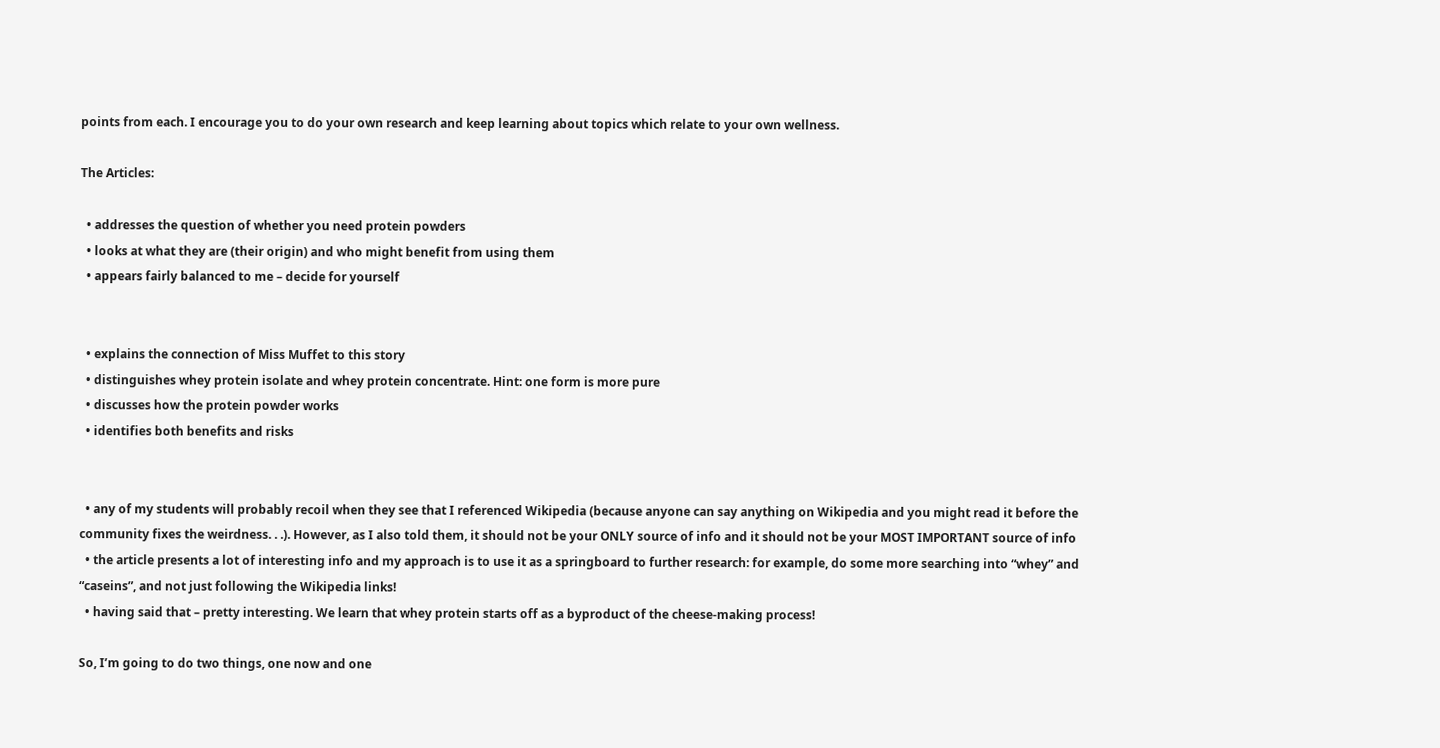points from each. I encourage you to do your own research and keep learning about topics which relate to your own wellness.

The Articles:

  • addresses the question of whether you need protein powders
  • looks at what they are (their origin) and who might benefit from using them
  • appears fairly balanced to me – decide for yourself


  • explains the connection of Miss Muffet to this story
  • distinguishes whey protein isolate and whey protein concentrate. Hint: one form is more pure
  • discusses how the protein powder works
  • identifies both benefits and risks


  • any of my students will probably recoil when they see that I referenced Wikipedia (because anyone can say anything on Wikipedia and you might read it before the community fixes the weirdness. . .). However, as I also told them, it should not be your ONLY source of info and it should not be your MOST IMPORTANT source of info
  • the article presents a lot of interesting info and my approach is to use it as a springboard to further research: for example, do some more searching into “whey” and “caseins”, and not just following the Wikipedia links!
  • having said that – pretty interesting. We learn that whey protein starts off as a byproduct of the cheese-making process!

So, I’m going to do two things, one now and one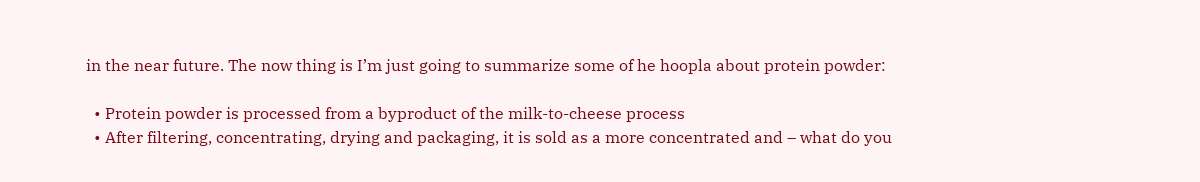in the near future. The now thing is I’m just going to summarize some of he hoopla about protein powder:

  • Protein powder is processed from a byproduct of the milk-to-cheese process
  • After filtering, concentrating, drying and packaging, it is sold as a more concentrated and – what do you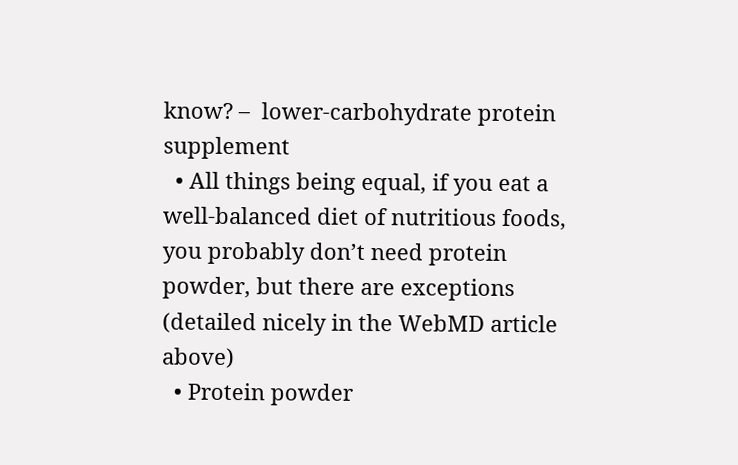know? –  lower-carbohydrate protein supplement
  • All things being equal, if you eat a well-balanced diet of nutritious foods, you probably don’t need protein powder, but there are exceptions (detailed nicely in the WebMD article above)
  • Protein powder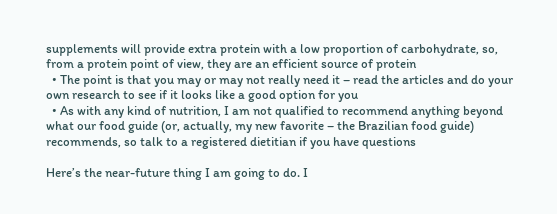supplements will provide extra protein with a low proportion of carbohydrate, so, from a protein point of view, they are an efficient source of protein
  • The point is that you may or may not really need it – read the articles and do your own research to see if it looks like a good option for you
  • As with any kind of nutrition, I am not qualified to recommend anything beyond what our food guide (or, actually, my new favorite – the Brazilian food guide) recommends, so talk to a registered dietitian if you have questions

Here’s the near-future thing I am going to do. I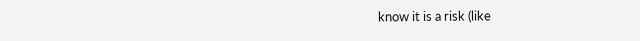know it is a risk (like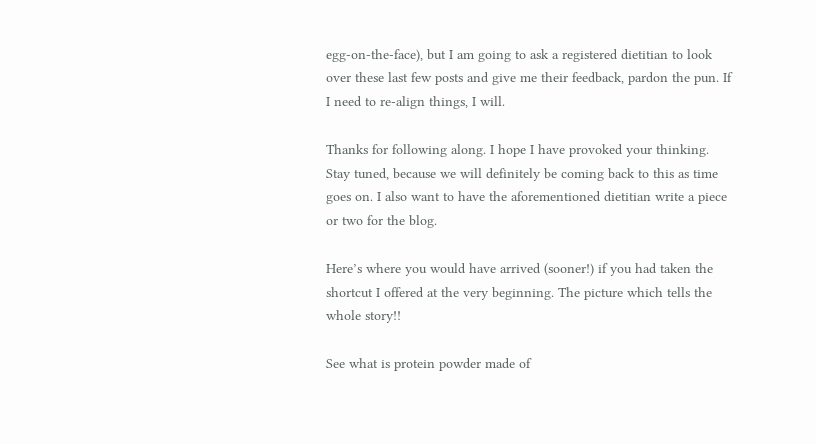egg-on-the-face), but I am going to ask a registered dietitian to look over these last few posts and give me their feedback, pardon the pun. If I need to re-align things, I will.

Thanks for following along. I hope I have provoked your thinking. Stay tuned, because we will definitely be coming back to this as time goes on. I also want to have the aforementioned dietitian write a piece or two for the blog.

Here’s where you would have arrived (sooner!) if you had taken the shortcut I offered at the very beginning. The picture which tells the whole story!!

See what is protein powder made of